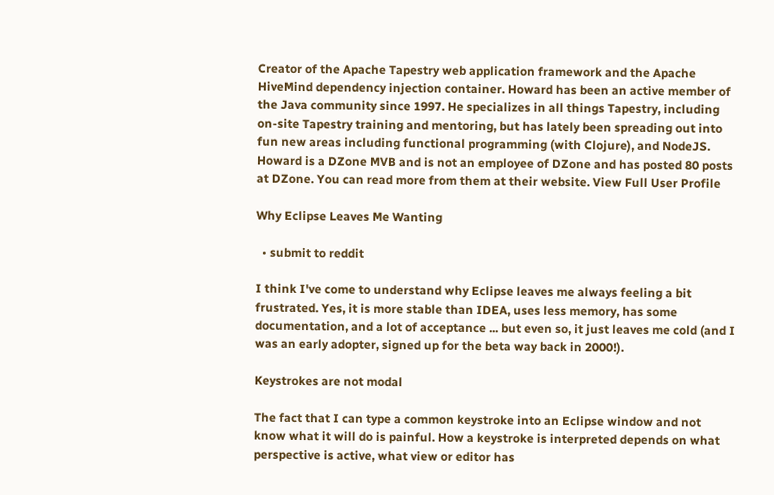Creator of the Apache Tapestry web application framework and the Apache HiveMind dependency injection container. Howard has been an active member of the Java community since 1997. He specializes in all things Tapestry, including on-site Tapestry training and mentoring, but has lately been spreading out into fun new areas including functional programming (with Clojure), and NodeJS. Howard is a DZone MVB and is not an employee of DZone and has posted 80 posts at DZone. You can read more from them at their website. View Full User Profile

Why Eclipse Leaves Me Wanting

  • submit to reddit

I think I've come to understand why Eclipse leaves me always feeling a bit frustrated. Yes, it is more stable than IDEA, uses less memory, has some documentation, and a lot of acceptance ... but even so, it just leaves me cold (and I was an early adopter, signed up for the beta way back in 2000!).

Keystrokes are not modal

The fact that I can type a common keystroke into an Eclipse window and not know what it will do is painful. How a keystroke is interpreted depends on what perspective is active, what view or editor has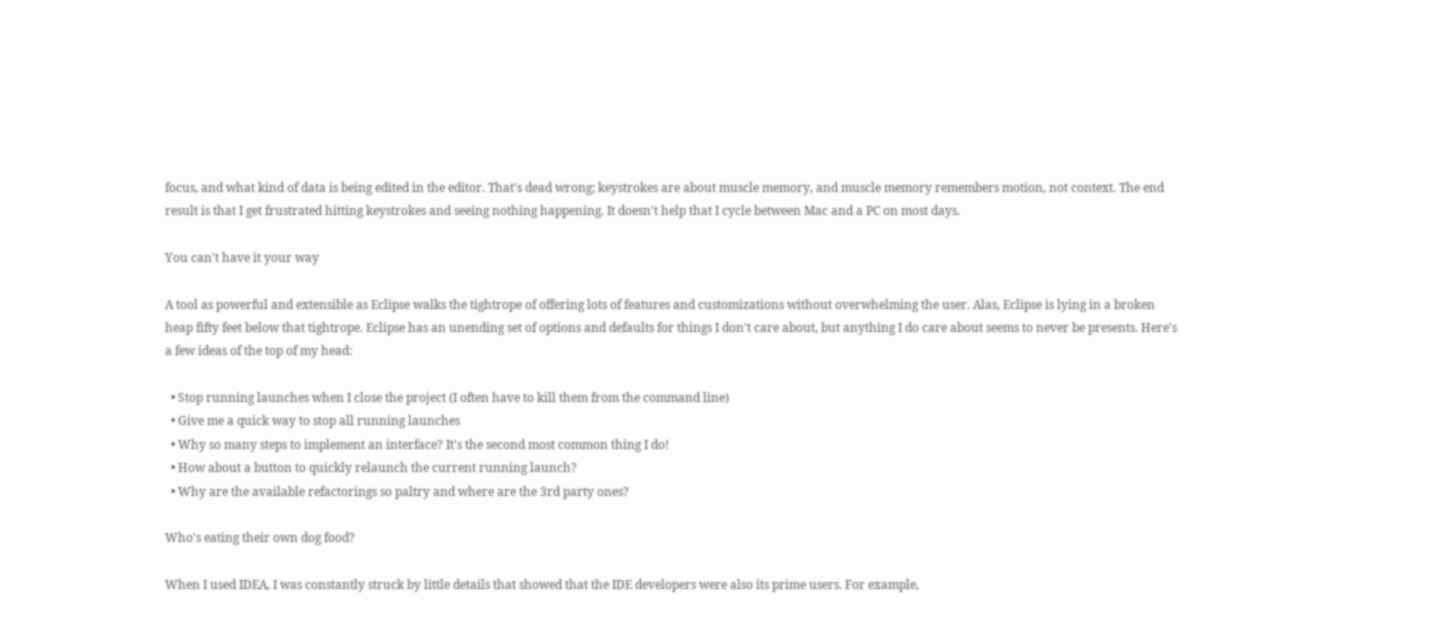focus, and what kind of data is being edited in the editor. That's dead wrong; keystrokes are about muscle memory, and muscle memory remembers motion, not context. The end result is that I get frustrated hitting keystrokes and seeing nothing happening. It doesn't help that I cycle between Mac and a PC on most days.

You can't have it your way

A tool as powerful and extensible as Eclipse walks the tightrope of offering lots of features and customizations without overwhelming the user. Alas, Eclipse is lying in a broken heap fifty feet below that tightrope. Eclipse has an unending set of options and defaults for things I don't care about, but anything I do care about seems to never be presents. Here's a few ideas of the top of my head:

  • Stop running launches when I close the project (I often have to kill them from the command line)
  • Give me a quick way to stop all running launches
  • Why so many steps to implement an interface? It's the second most common thing I do!
  • How about a button to quickly relaunch the current running launch?
  • Why are the available refactorings so paltry and where are the 3rd party ones?

Who's eating their own dog food?

When I used IDEA, I was constantly struck by little details that showed that the IDE developers were also its prime users. For example,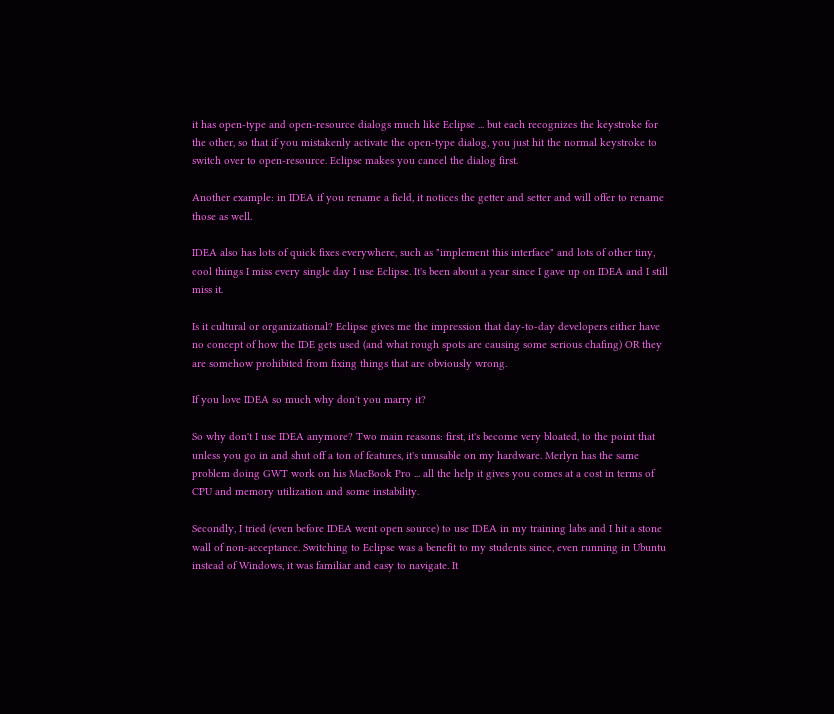it has open-type and open-resource dialogs much like Eclipse ... but each recognizes the keystroke for the other, so that if you mistakenly activate the open-type dialog, you just hit the normal keystroke to switch over to open-resource. Eclipse makes you cancel the dialog first.

Another example: in IDEA if you rename a field, it notices the getter and setter and will offer to rename those as well.

IDEA also has lots of quick fixes everywhere, such as "implement this interface" and lots of other tiny, cool things I miss every single day I use Eclipse. It's been about a year since I gave up on IDEA and I still miss it.

Is it cultural or organizational? Eclipse gives me the impression that day-to-day developers either have no concept of how the IDE gets used (and what rough spots are causing some serious chafing) OR they are somehow prohibited from fixing things that are obviously wrong.

If you love IDEA so much why don't you marry it?

So why don't I use IDEA anymore? Two main reasons: first, it's become very bloated, to the point that unless you go in and shut off a ton of features, it's unusable on my hardware. Merlyn has the same problem doing GWT work on his MacBook Pro ... all the help it gives you comes at a cost in terms of CPU and memory utilization and some instability.

Secondly, I tried (even before IDEA went open source) to use IDEA in my training labs and I hit a stone wall of non-acceptance. Switching to Eclipse was a benefit to my students since, even running in Ubuntu instead of Windows, it was familiar and easy to navigate. It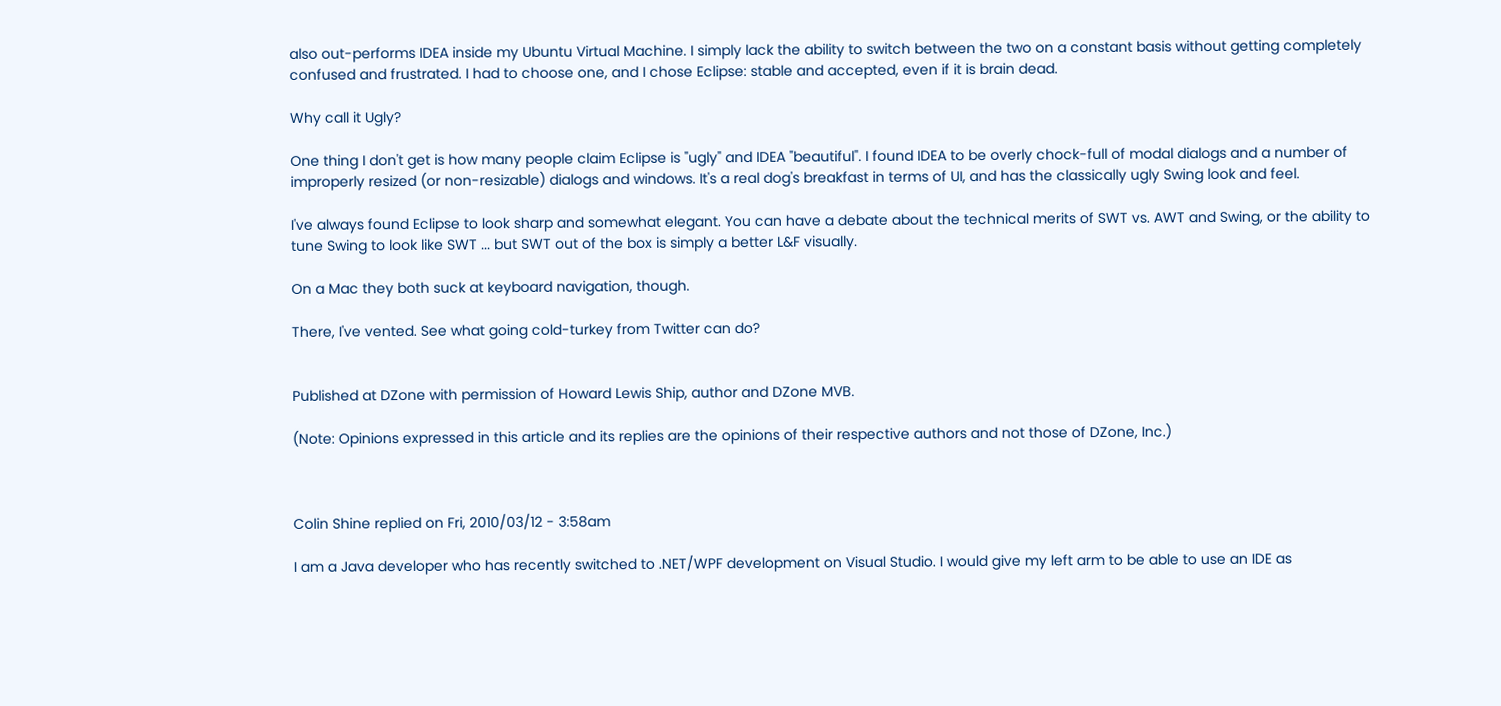also out-performs IDEA inside my Ubuntu Virtual Machine. I simply lack the ability to switch between the two on a constant basis without getting completely confused and frustrated. I had to choose one, and I chose Eclipse: stable and accepted, even if it is brain dead.

Why call it Ugly?

One thing I don't get is how many people claim Eclipse is "ugly" and IDEA "beautiful". I found IDEA to be overly chock-full of modal dialogs and a number of improperly resized (or non-resizable) dialogs and windows. It's a real dog's breakfast in terms of UI, and has the classically ugly Swing look and feel.

I've always found Eclipse to look sharp and somewhat elegant. You can have a debate about the technical merits of SWT vs. AWT and Swing, or the ability to tune Swing to look like SWT ... but SWT out of the box is simply a better L&F visually.

On a Mac they both suck at keyboard navigation, though.

There, I've vented. See what going cold-turkey from Twitter can do?


Published at DZone with permission of Howard Lewis Ship, author and DZone MVB.

(Note: Opinions expressed in this article and its replies are the opinions of their respective authors and not those of DZone, Inc.)



Colin Shine replied on Fri, 2010/03/12 - 3:58am

I am a Java developer who has recently switched to .NET/WPF development on Visual Studio. I would give my left arm to be able to use an IDE as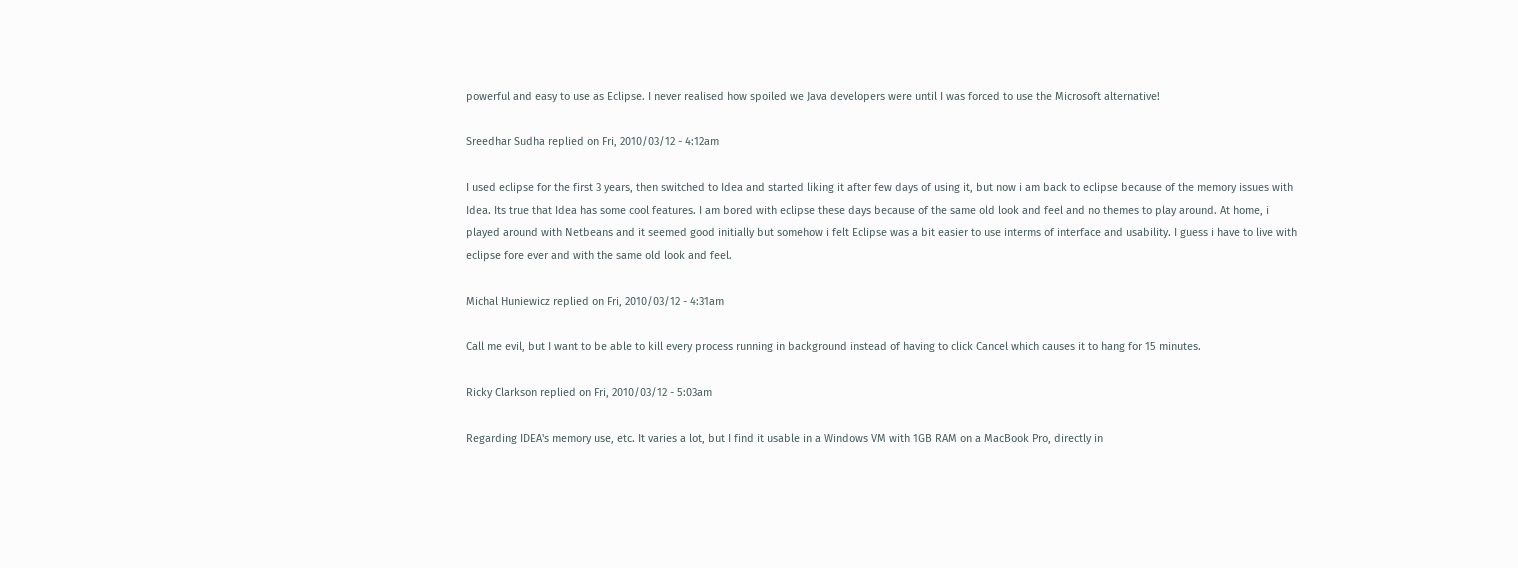powerful and easy to use as Eclipse. I never realised how spoiled we Java developers were until I was forced to use the Microsoft alternative!

Sreedhar Sudha replied on Fri, 2010/03/12 - 4:12am

I used eclipse for the first 3 years, then switched to Idea and started liking it after few days of using it, but now i am back to eclipse because of the memory issues with Idea. Its true that Idea has some cool features. I am bored with eclipse these days because of the same old look and feel and no themes to play around. At home, i played around with Netbeans and it seemed good initially but somehow i felt Eclipse was a bit easier to use interms of interface and usability. I guess i have to live with eclipse fore ever and with the same old look and feel.

Michal Huniewicz replied on Fri, 2010/03/12 - 4:31am

Call me evil, but I want to be able to kill every process running in background instead of having to click Cancel which causes it to hang for 15 minutes.

Ricky Clarkson replied on Fri, 2010/03/12 - 5:03am

Regarding IDEA's memory use, etc. It varies a lot, but I find it usable in a Windows VM with 1GB RAM on a MacBook Pro, directly in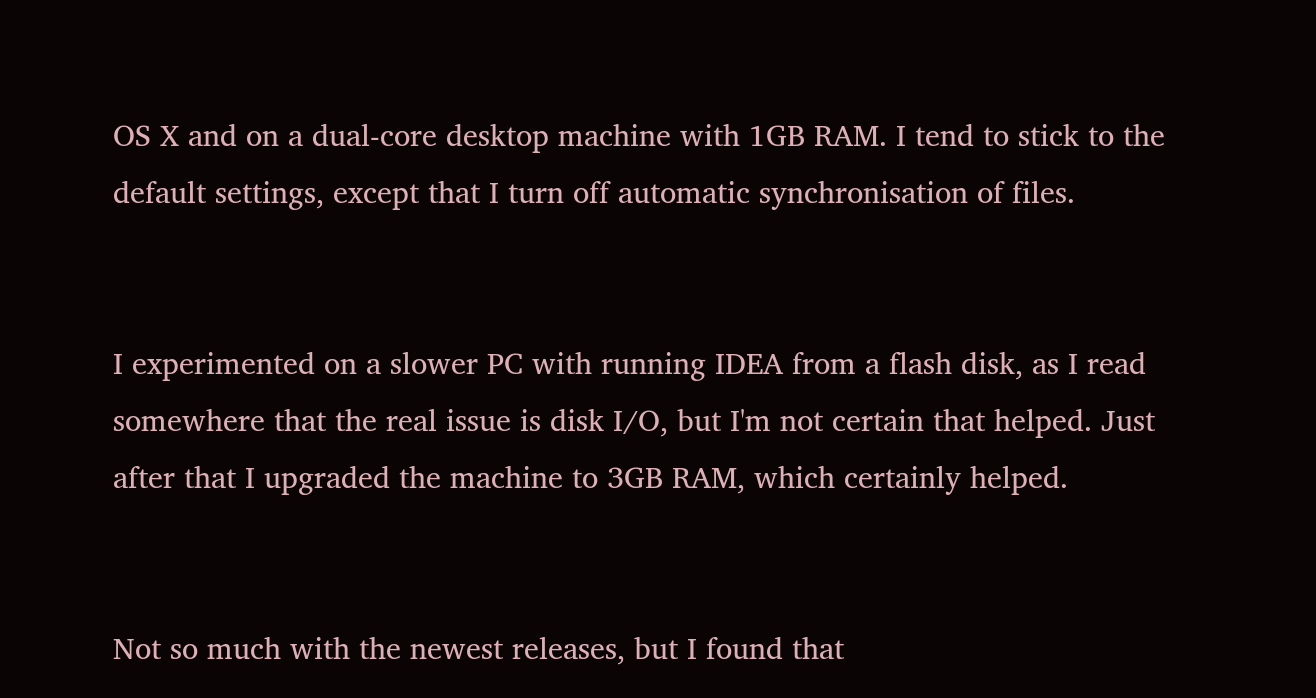OS X and on a dual-core desktop machine with 1GB RAM. I tend to stick to the default settings, except that I turn off automatic synchronisation of files.


I experimented on a slower PC with running IDEA from a flash disk, as I read somewhere that the real issue is disk I/O, but I'm not certain that helped. Just after that I upgraded the machine to 3GB RAM, which certainly helped.


Not so much with the newest releases, but I found that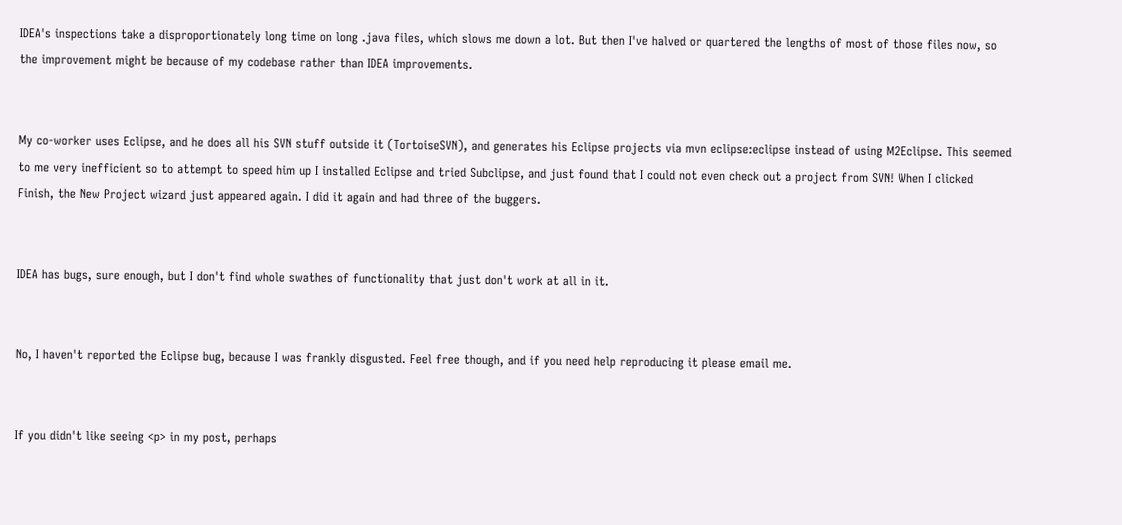IDEA's inspections take a disproportionately long time on long .java files, which slows me down a lot. But then I've halved or quartered the lengths of most of those files now, so the improvement might be because of my codebase rather than IDEA improvements.


My co-worker uses Eclipse, and he does all his SVN stuff outside it (TortoiseSVN), and generates his Eclipse projects via mvn eclipse:eclipse instead of using M2Eclipse. This seemed to me very inefficient so to attempt to speed him up I installed Eclipse and tried Subclipse, and just found that I could not even check out a project from SVN! When I clicked Finish, the New Project wizard just appeared again. I did it again and had three of the buggers.


IDEA has bugs, sure enough, but I don't find whole swathes of functionality that just don't work at all in it.


No, I haven't reported the Eclipse bug, because I was frankly disgusted. Feel free though, and if you need help reproducing it please email me.


If you didn't like seeing <p> in my post, perhaps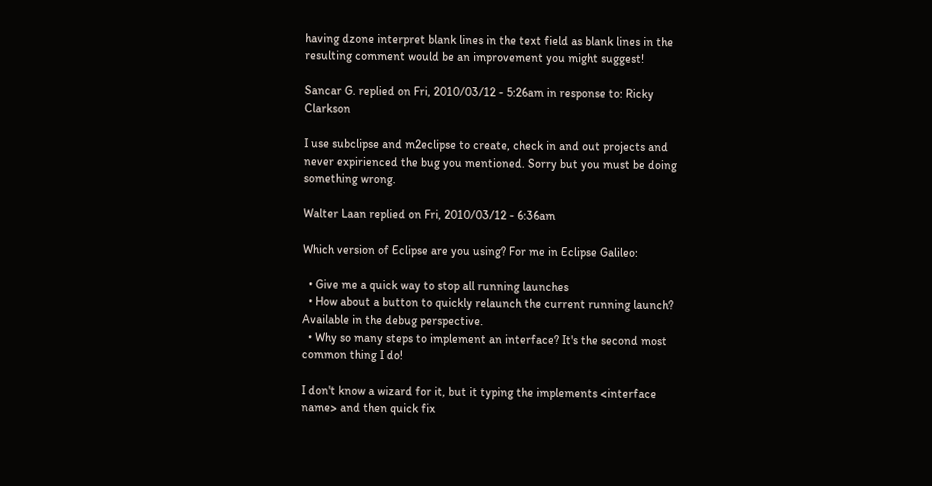having dzone interpret blank lines in the text field as blank lines in the resulting comment would be an improvement you might suggest!

Sancar G. replied on Fri, 2010/03/12 - 5:26am in response to: Ricky Clarkson

I use subclipse and m2eclipse to create, check in and out projects and never expirienced the bug you mentioned. Sorry but you must be doing something wrong.

Walter Laan replied on Fri, 2010/03/12 - 6:36am

Which version of Eclipse are you using? For me in Eclipse Galileo:

  • Give me a quick way to stop all running launches
  • How about a button to quickly relaunch the current running launch?
Available in the debug perspective.
  • Why so many steps to implement an interface? It's the second most common thing I do!

I don't know a wizard for it, but it typing the implements <interface name> and then quick fix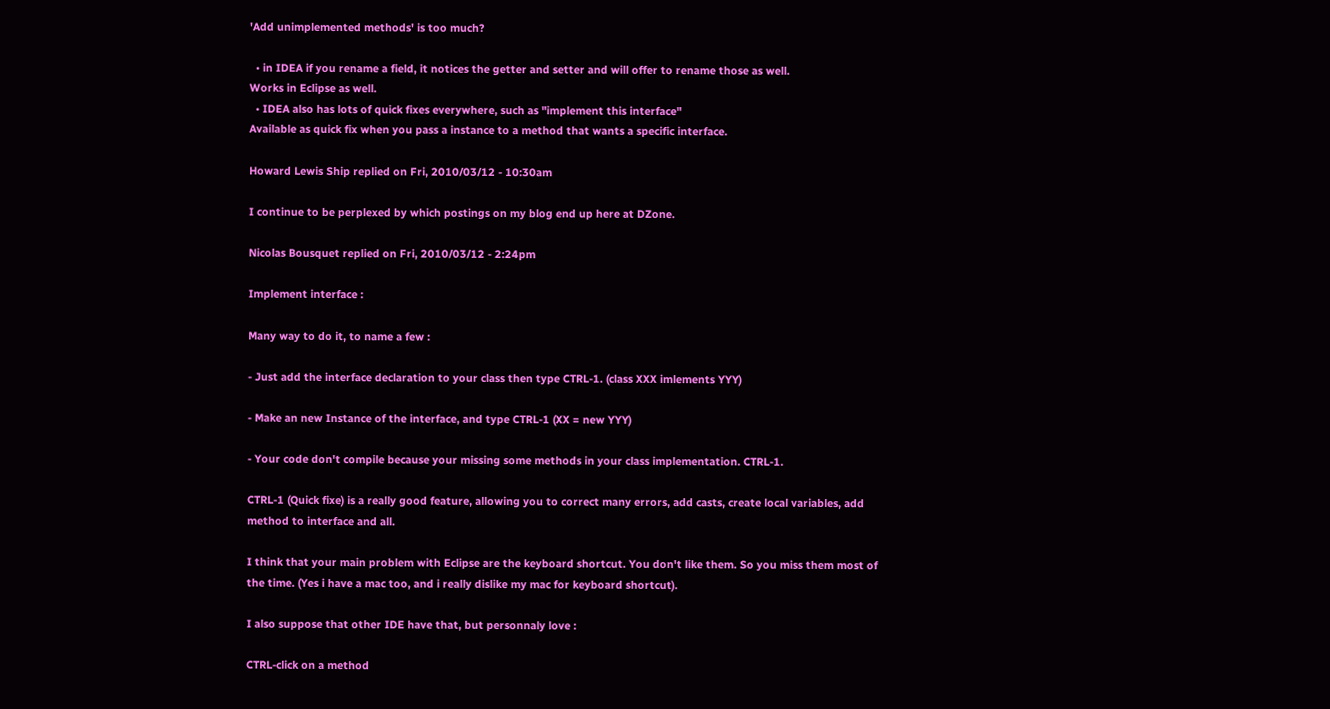'Add unimplemented methods' is too much?

  • in IDEA if you rename a field, it notices the getter and setter and will offer to rename those as well.
Works in Eclipse as well.
  • IDEA also has lots of quick fixes everywhere, such as "implement this interface"
Available as quick fix when you pass a instance to a method that wants a specific interface.

Howard Lewis Ship replied on Fri, 2010/03/12 - 10:30am

I continue to be perplexed by which postings on my blog end up here at DZone.

Nicolas Bousquet replied on Fri, 2010/03/12 - 2:24pm

Implement interface :

Many way to do it, to name a few :

- Just add the interface declaration to your class then type CTRL-1. (class XXX imlements YYY)

- Make an new Instance of the interface, and type CTRL-1 (XX = new YYY)

- Your code don't compile because your missing some methods in your class implementation. CTRL-1.

CTRL-1 (Quick fixe) is a really good feature, allowing you to correct many errors, add casts, create local variables, add method to interface and all.

I think that your main problem with Eclipse are the keyboard shortcut. You don't like them. So you miss them most of the time. (Yes i have a mac too, and i really dislike my mac for keyboard shortcut).

I also suppose that other IDE have that, but personnaly love :

CTRL-click on a method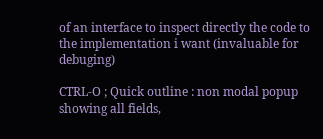of an interface to inspect directly the code to the implementation i want (invaluable for debuging)

CTRL-O ; Quick outline : non modal popup showing all fields,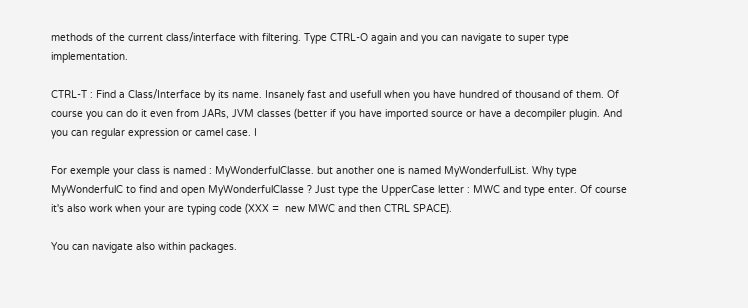methods of the current class/interface with filtering. Type CTRL-O again and you can navigate to super type implementation.

CTRL-T : Find a Class/Interface by its name. Insanely fast and usefull when you have hundred of thousand of them. Of course you can do it even from JARs, JVM classes (better if you have imported source or have a decompiler plugin. And you can regular expression or camel case. I

For exemple your class is named : MyWonderfulClasse. but another one is named MyWonderfulList. Why type MyWonderfulC to find and open MyWonderfulClasse ? Just type the UpperCase letter : MWC and type enter. Of course it's also work when your are typing code (XXX =  new MWC and then CTRL SPACE).

You can navigate also within packages.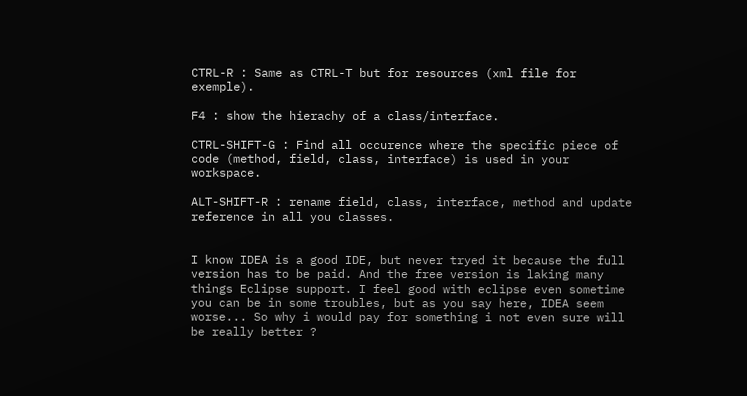CTRL-R : Same as CTRL-T but for resources (xml file for exemple).

F4 : show the hierachy of a class/interface.

CTRL-SHIFT-G : Find all occurence where the specific piece of code (method, field, class, interface) is used in your workspace.

ALT-SHIFT-R : rename field, class, interface, method and update reference in all you classes.


I know IDEA is a good IDE, but never tryed it because the full version has to be paid. And the free version is laking many things Eclipse support. I feel good with eclipse even sometime you can be in some troubles, but as you say here, IDEA seem worse... So why i would pay for something i not even sure will be really better ?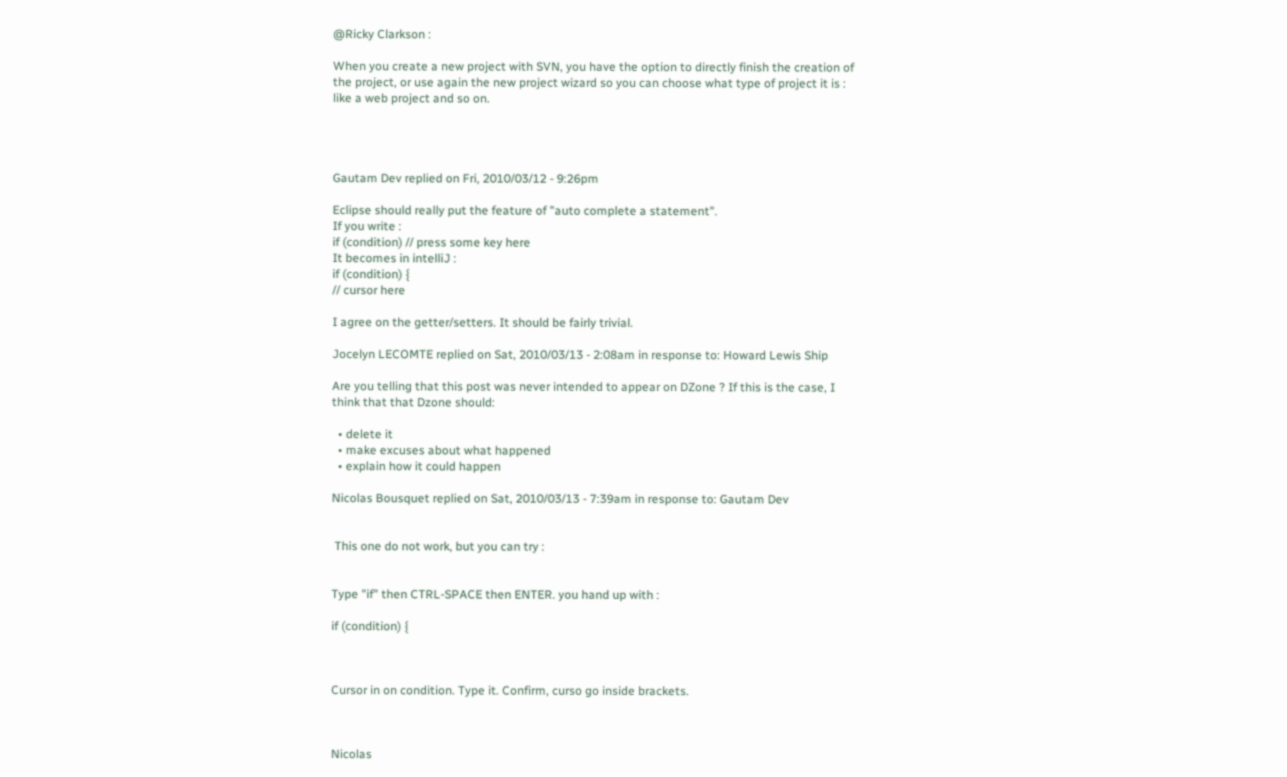@Ricky Clarkson :

When you create a new project with SVN, you have the option to directly finish the creation of the project, or use again the new project wizard so you can choose what type of project it is : like a web project and so on.




Gautam Dev replied on Fri, 2010/03/12 - 9:26pm

Eclipse should really put the feature of "auto complete a statement".
If you write :
if (condition) // press some key here
It becomes in intelliJ :
if (condition) {
// cursor here

I agree on the getter/setters. It should be fairly trivial.

Jocelyn LECOMTE replied on Sat, 2010/03/13 - 2:08am in response to: Howard Lewis Ship

Are you telling that this post was never intended to appear on DZone ? If this is the case, I think that that Dzone should:

  • delete it
  • make excuses about what happened
  • explain how it could happen

Nicolas Bousquet replied on Sat, 2010/03/13 - 7:39am in response to: Gautam Dev


 This one do not work, but you can try :


Type "if" then CTRL-SPACE then ENTER. you hand up with :

if (condition) {



Cursor in on condition. Type it. Confirm, curso go inside brackets.



Nicolas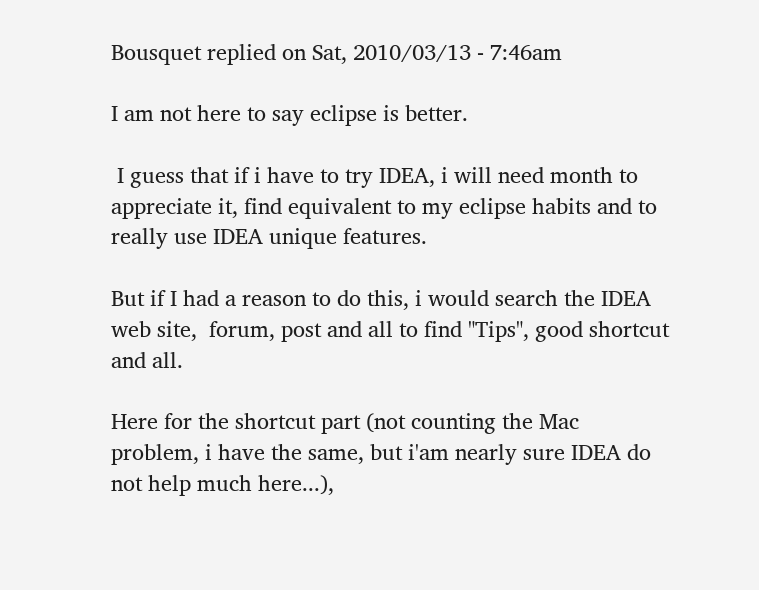Bousquet replied on Sat, 2010/03/13 - 7:46am

I am not here to say eclipse is better.

 I guess that if i have to try IDEA, i will need month to appreciate it, find equivalent to my eclipse habits and to really use IDEA unique features.

But if I had a reason to do this, i would search the IDEA web site,  forum, post and all to find "Tips", good shortcut and all.

Here for the shortcut part (not counting the Mac problem, i have the same, but i'am nearly sure IDEA do not help much here...),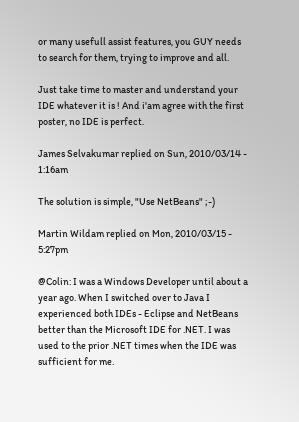or many usefull assist features, you GUY needs to search for them, trying to improve and all.

Just take time to master and understand your IDE whatever it is ! And i'am agree with the first poster, no IDE is perfect.

James Selvakumar replied on Sun, 2010/03/14 - 1:16am

The solution is simple, "Use NetBeans" ;-)

Martin Wildam replied on Mon, 2010/03/15 - 5:27pm

@Colin: I was a Windows Developer until about a year ago. When I switched over to Java I experienced both IDEs - Eclipse and NetBeans better than the Microsoft IDE for .NET. I was used to the prior .NET times when the IDE was sufficient for me.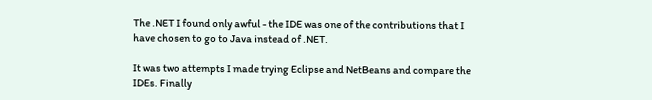The .NET I found only awful - the IDE was one of the contributions that I have chosen to go to Java instead of .NET.

It was two attempts I made trying Eclipse and NetBeans and compare the IDEs. Finally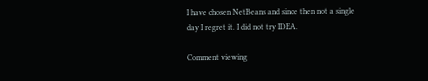I have chosen NetBeans and since then not a single day I regret it. I did not try IDEA.

Comment viewing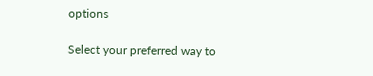options

Select your preferred way to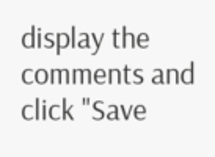display the comments and click "Save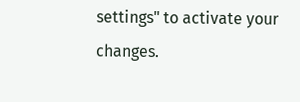settings" to activate your changes.